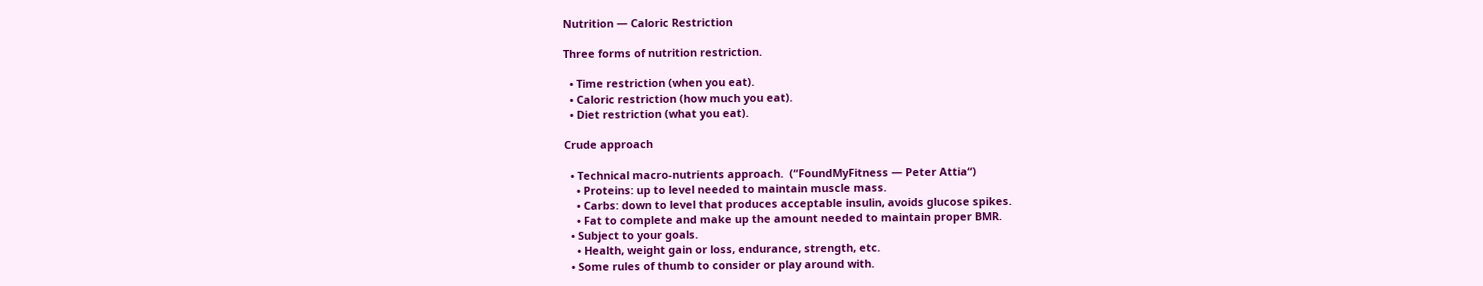Nutrition — Caloric Restriction

Three forms of nutrition restriction.

  • Time restriction (when you eat).
  • Caloric restriction (how much you eat).
  • Diet restriction (what you eat).

Crude approach

  • Technical macro-nutrients approach.  (“FoundMyFitness — Peter Attia“)
    • Proteins: up to level needed to maintain muscle mass.
    • Carbs: down to level that produces acceptable insulin, avoids glucose spikes.
    • Fat to complete and make up the amount needed to maintain proper BMR.
  • Subject to your goals.
    • Health, weight gain or loss, endurance, strength, etc.
  • Some rules of thumb to consider or play around with.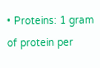• Proteins: 1 gram of protein per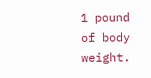1 pound of body weight.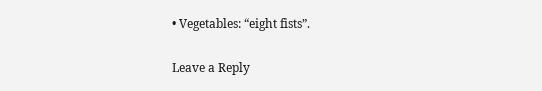• Vegetables: “eight fists”.

Leave a Reply